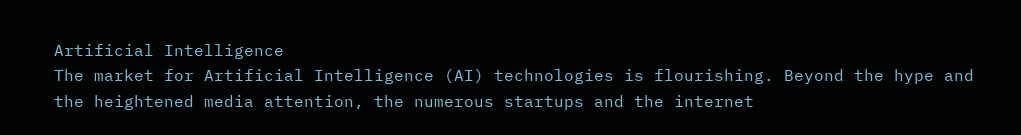Artificial Intelligence
The market for Artificial Intelligence (AI) technologies is flourishing. Beyond the hype and the heightened media attention, the numerous startups and the internet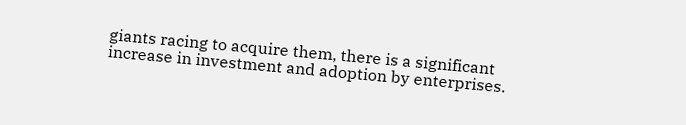giants racing to acquire them, there is a significant increase in investment and adoption by enterprises.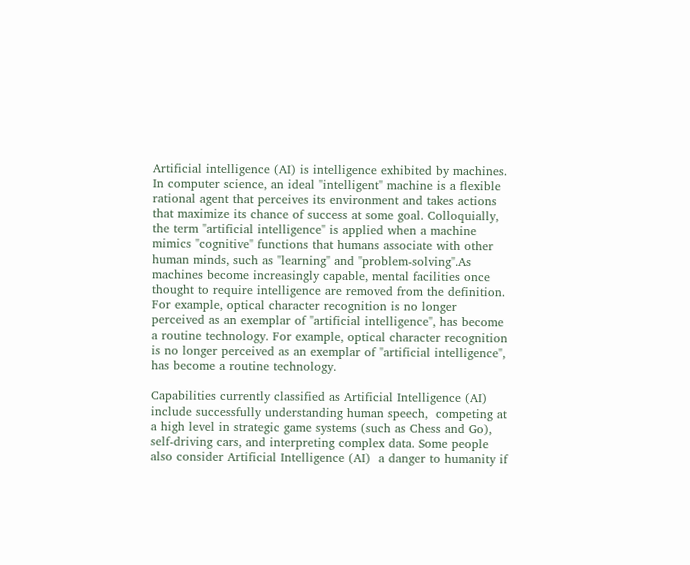Artificial intelligence (AI) is intelligence exhibited by machines. In computer science, an ideal "intelligent" machine is a flexible rational agent that perceives its environment and takes actions that maximize its chance of success at some goal. Colloquially, the term "artificial intelligence" is applied when a machine mimics "cognitive" functions that humans associate with other human minds, such as "learning" and "problem-solving".As machines become increasingly capable, mental facilities once thought to require intelligence are removed from the definition. For example, optical character recognition is no longer perceived as an exemplar of "artificial intelligence", has become a routine technology. For example, optical character recognition is no longer perceived as an exemplar of "artificial intelligence", has become a routine technology.

Capabilities currently classified as Artificial Intelligence (AI) include successfully understanding human speech,  competing at a high level in strategic game systems (such as Chess and Go), self-driving cars, and interpreting complex data. Some people also consider Artificial Intelligence (AI)  a danger to humanity if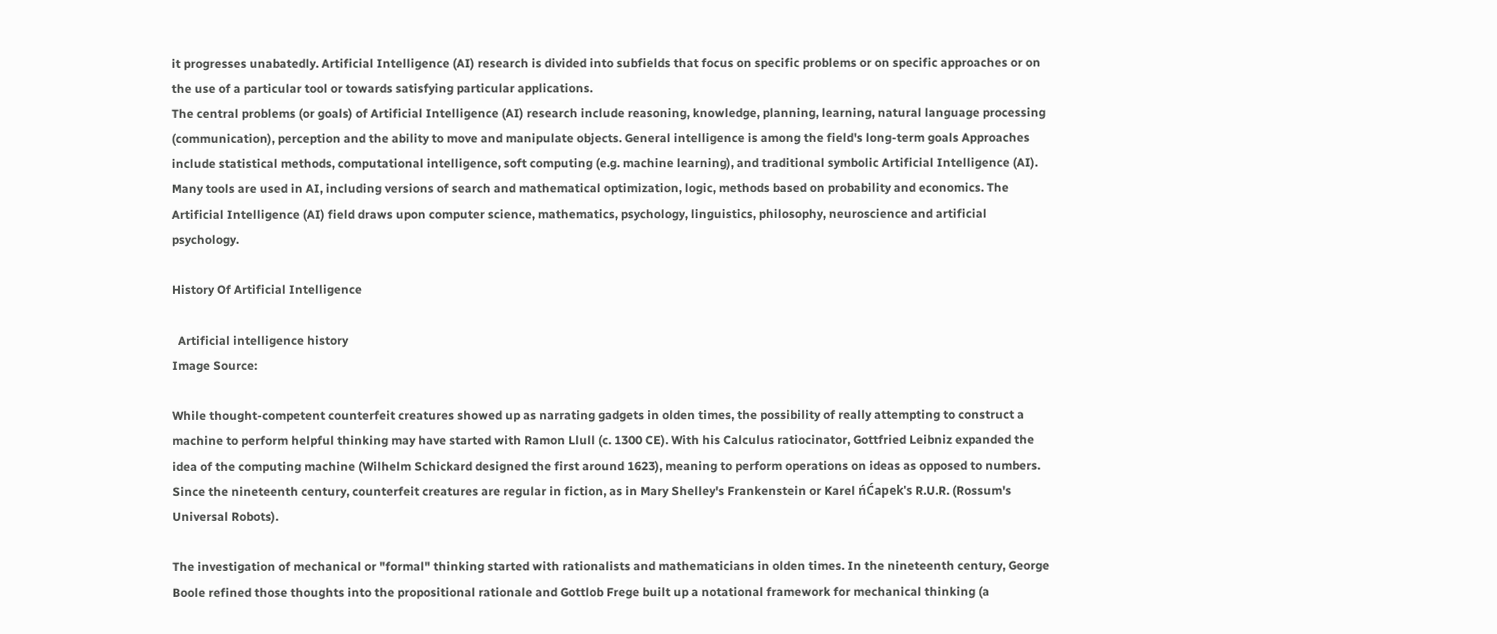it progresses unabatedly. Artificial Intelligence (AI) research is divided into subfields that focus on specific problems or on specific approaches or on the use of a particular tool or towards satisfying particular applications.
The central problems (or goals) of Artificial Intelligence (AI) research include reasoning, knowledge, planning, learning, natural language processing (communication), perception and the ability to move and manipulate objects. General intelligence is among the field's long-term goals Approaches include statistical methods, computational intelligence, soft computing (e.g. machine learning), and traditional symbolic Artificial Intelligence (AI). Many tools are used in AI, including versions of search and mathematical optimization, logic, methods based on probability and economics. The Artificial Intelligence (AI) field draws upon computer science, mathematics, psychology, linguistics, philosophy, neuroscience and artificial psychology.

History Of Artificial Intelligence

  Artificial intelligence history
Image Source:

While thought-competent counterfeit creatures showed up as narrating gadgets in olden times, the possibility of really attempting to construct a machine to perform helpful thinking may have started with Ramon Llull (c. 1300 CE). With his Calculus ratiocinator, Gottfried Leibniz expanded the idea of the computing machine (Wilhelm Schickard designed the first around 1623), meaning to perform operations on ideas as opposed to numbers. Since the nineteenth century, counterfeit creatures are regular in fiction, as in Mary Shelley's Frankenstein or Karel ńĆapek's R.U.R. (Rossum's Universal Robots).

The investigation of mechanical or "formal" thinking started with rationalists and mathematicians in olden times. In the nineteenth century, George Boole refined those thoughts into the propositional rationale and Gottlob Frege built up a notational framework for mechanical thinking (a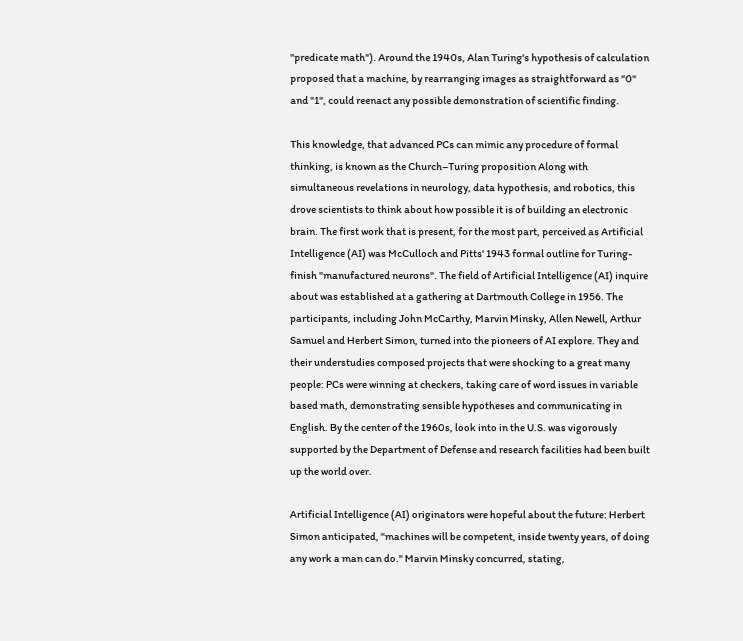"predicate math"). Around the 1940s, Alan Turing's hypothesis of calculation proposed that a machine, by rearranging images as straightforward as "0" and "1", could reenact any possible demonstration of scientific finding.

This knowledge, that advanced PCs can mimic any procedure of formal thinking, is known as the Church–Turing proposition Along with simultaneous revelations in neurology, data hypothesis, and robotics, this drove scientists to think about how possible it is of building an electronic brain. The first work that is present, for the most part, perceived as Artificial Intelligence (AI) was McCulloch and Pitts' 1943 formal outline for Turing-finish "manufactured neurons". The field of Artificial Intelligence (AI) inquire about was established at a gathering at Dartmouth College in 1956. The participants, including John McCarthy, Marvin Minsky, Allen Newell, Arthur Samuel and Herbert Simon, turned into the pioneers of AI explore. They and their understudies composed projects that were shocking to a great many people: PCs were winning at checkers, taking care of word issues in variable based math, demonstrating sensible hypotheses and communicating in English. By the center of the 1960s, look into in the U.S. was vigorously supported by the Department of Defense and research facilities had been built up the world over.

Artificial Intelligence (AI) originators were hopeful about the future: Herbert Simon anticipated, "machines will be competent, inside twenty years, of doing any work a man can do." Marvin Minsky concurred, stating,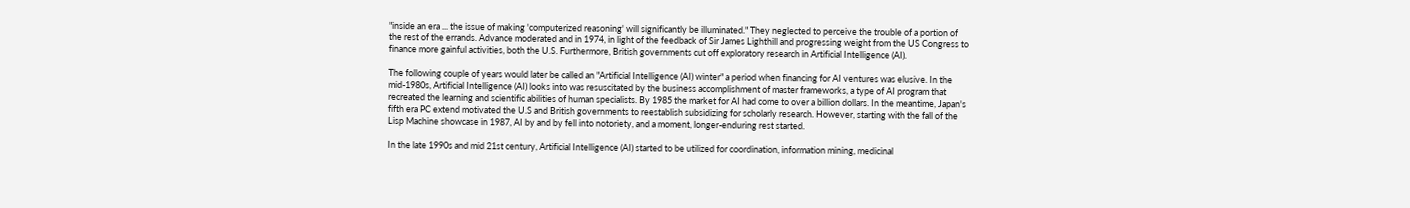"inside an era ... the issue of making 'computerized reasoning' will significantly be illuminated." They neglected to perceive the trouble of a portion of the rest of the errands. Advance moderated and in 1974, in light of the feedback of Sir James Lighthill and progressing weight from the US Congress to finance more gainful activities, both the U.S. Furthermore, British governments cut off exploratory research in Artificial Intelligence (AI).

The following couple of years would later be called an "Artificial Intelligence (AI) winter" a period when financing for AI ventures was elusive. In the mid-1980s, Artificial Intelligence (AI) looks into was resuscitated by the business accomplishment of master frameworks, a type of AI program that recreated the learning and scientific abilities of human specialists. By 1985 the market for AI had come to over a billion dollars. In the meantime, Japan's fifth era PC extend motivated the U.S and British governments to reestablish subsidizing for scholarly research. However, starting with the fall of the Lisp Machine showcase in 1987, AI by and by fell into notoriety, and a moment, longer-enduring rest started.

In the late 1990s and mid 21st century, Artificial Intelligence (AI) started to be utilized for coordination, information mining, medicinal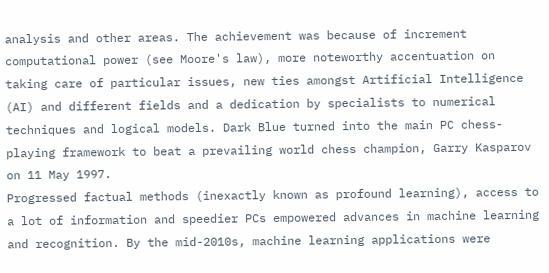analysis and other areas. The achievement was because of increment computational power (see Moore's law), more noteworthy accentuation on taking care of particular issues, new ties amongst Artificial Intelligence (AI) and different fields and a dedication by specialists to numerical techniques and logical models. Dark Blue turned into the main PC chess-playing framework to beat a prevailing world chess champion, Garry Kasparov on 11 May 1997.
Progressed factual methods (inexactly known as profound learning), access to a lot of information and speedier PCs empowered advances in machine learning and recognition. By the mid-2010s, machine learning applications were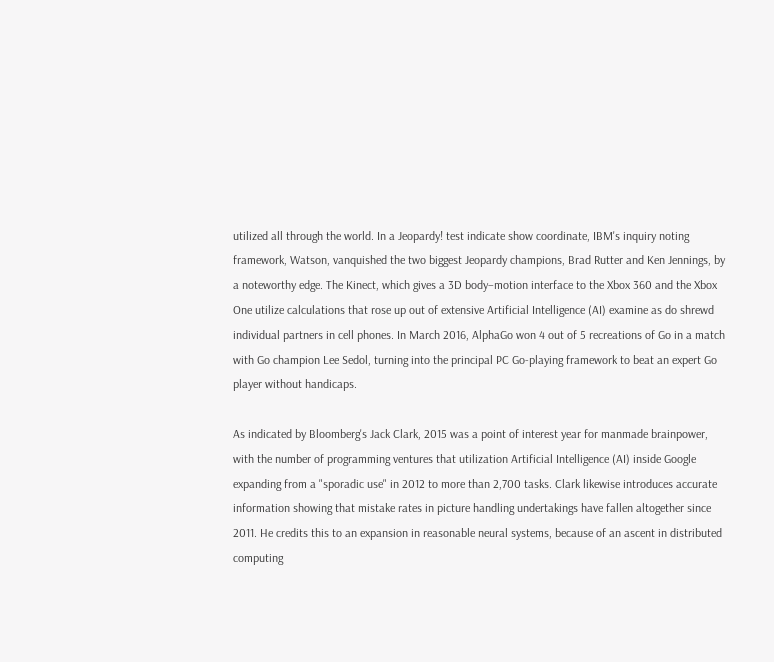utilized all through the world. In a Jeopardy! test indicate show coordinate, IBM's inquiry noting framework, Watson, vanquished the two biggest Jeopardy champions, Brad Rutter and Ken Jennings, by a noteworthy edge. The Kinect, which gives a 3D body–motion interface to the Xbox 360 and the Xbox One utilize calculations that rose up out of extensive Artificial Intelligence (AI) examine as do shrewd individual partners in cell phones. In March 2016, AlphaGo won 4 out of 5 recreations of Go in a match with Go champion Lee Sedol, turning into the principal PC Go-playing framework to beat an expert Go player without handicaps.

As indicated by Bloomberg's Jack Clark, 2015 was a point of interest year for manmade brainpower, with the number of programming ventures that utilization Artificial Intelligence (AI) inside Google expanding from a "sporadic use" in 2012 to more than 2,700 tasks. Clark likewise introduces accurate information showing that mistake rates in picture handling undertakings have fallen altogether since 2011. He credits this to an expansion in reasonable neural systems, because of an ascent in distributed computing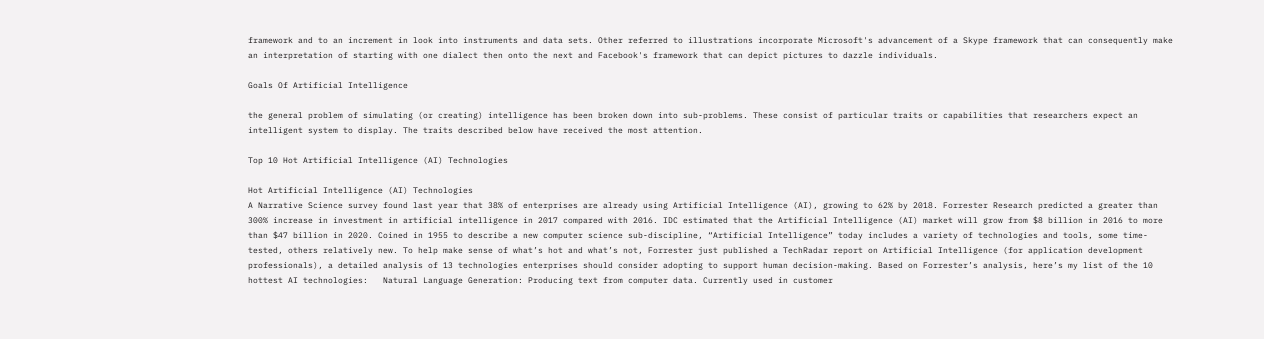framework and to an increment in look into instruments and data sets. Other referred to illustrations incorporate Microsoft's advancement of a Skype framework that can consequently make an interpretation of starting with one dialect then onto the next and Facebook's framework that can depict pictures to dazzle individuals.

Goals Of Artificial Intelligence

the general problem of simulating (or creating) intelligence has been broken down into sub-problems. These consist of particular traits or capabilities that researchers expect an intelligent system to display. The traits described below have received the most attention.

Top 10 Hot Artificial Intelligence (AI) Technologies

Hot Artificial Intelligence (AI) Technologies
A Narrative Science survey found last year that 38% of enterprises are already using Artificial Intelligence (AI), growing to 62% by 2018. Forrester Research predicted a greater than 300% increase in investment in artificial intelligence in 2017 compared with 2016. IDC estimated that the Artificial Intelligence (AI) market will grow from $8 billion in 2016 to more than $47 billion in 2020. Coined in 1955 to describe a new computer science sub-discipline, “Artificial Intelligence” today includes a variety of technologies and tools, some time-tested, others relatively new. To help make sense of what’s hot and what’s not, Forrester just published a TechRadar report on Artificial Intelligence (for application development professionals), a detailed analysis of 13 technologies enterprises should consider adopting to support human decision-making. Based on Forrester’s analysis, here’s my list of the 10 hottest AI technologies:   Natural Language Generation: Producing text from computer data. Currently used in customer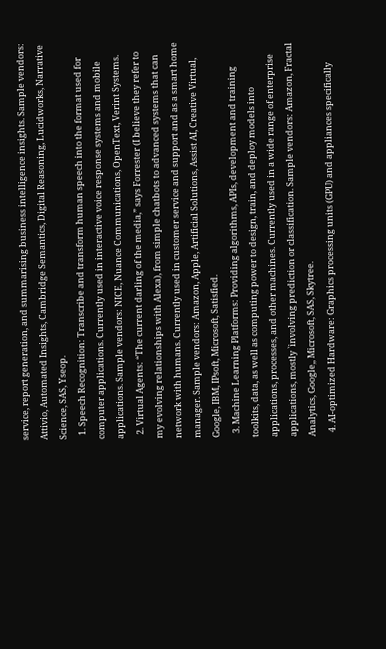service, report generation, and summarising business intelligence insights. Sample vendors: Attivio, Automated Insights, Cambridge Semantics, Digital Reasoning, Lucidworks, Narrative Science, SAS, Yseop.
  1. Speech Recognition: Transcribe and transform human speech into the format used for computer applications. Currently used in interactive voice response systems and mobile applications. Sample vendors: NICE, Nuance Communications, OpenText, Verint Systems.
  2. Virtual Agents: “The current darling of the media,” says Forrester (I believe they refer to my evolving relationships with Alexa), from simple chatbots to advanced systems that can network with humans. Currently used in customer service and support and as a smart home manager. Sample vendors: Amazon, Apple, Artificial Solutions, Assist AI, Creative Virtual, Google, IBM, IPsoft, Microsoft, Satisfied.
  3. Machine Learning Platforms: Providing algorithms, APIs, development and training toolkits, data, as well as computing power to design, train, and deploy models into applications, processes, and other machines. Currently used in a wide range of enterprise applications, mostly `involving prediction or classification. Sample vendors: Amazon, Fractal Analytics, Google,, Microsoft, SAS, Skytree.
  4. AI-optimized Hardware: Graphics processing units (GPU) and appliances specifically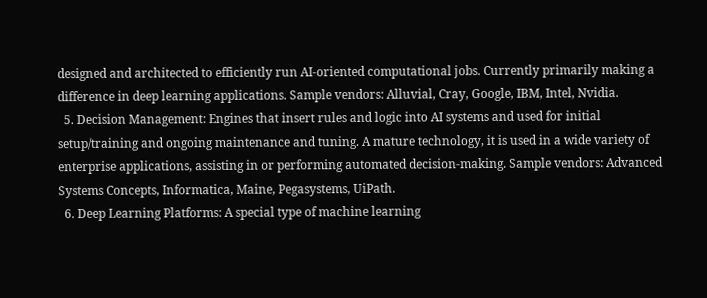designed and architected to efficiently run AI-oriented computational jobs. Currently primarily making a difference in deep learning applications. Sample vendors: Alluvial, Cray, Google, IBM, Intel, Nvidia.
  5. Decision Management: Engines that insert rules and logic into AI systems and used for initial setup/training and ongoing maintenance and tuning. A mature technology, it is used in a wide variety of enterprise applications, assisting in or performing automated decision-making. Sample vendors: Advanced Systems Concepts, Informatica, Maine, Pegasystems, UiPath.
  6. Deep Learning Platforms: A special type of machine learning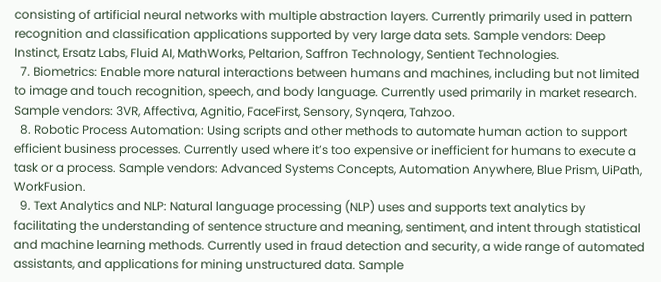consisting of artificial neural networks with multiple abstraction layers. Currently primarily used in pattern recognition and classification applications supported by very large data sets. Sample vendors: Deep Instinct, Ersatz Labs, Fluid AI, MathWorks, Peltarion, Saffron Technology, Sentient Technologies.
  7. Biometrics: Enable more natural interactions between humans and machines, including but not limited to image and touch recognition, speech, and body language. Currently used primarily in market research. Sample vendors: 3VR, Affectiva, Agnitio, FaceFirst, Sensory, Synqera, Tahzoo.
  8. Robotic Process Automation: Using scripts and other methods to automate human action to support efficient business processes. Currently used where it’s too expensive or inefficient for humans to execute a task or a process. Sample vendors: Advanced Systems Concepts, Automation Anywhere, Blue Prism, UiPath, WorkFusion.
  9. Text Analytics and NLP: Natural language processing (NLP) uses and supports text analytics by facilitating the understanding of sentence structure and meaning, sentiment, and intent through statistical and machine learning methods. Currently used in fraud detection and security, a wide range of automated assistants, and applications for mining unstructured data. Sample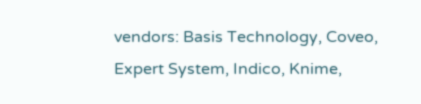vendors: Basis Technology, Coveo, Expert System, Indico, Knime,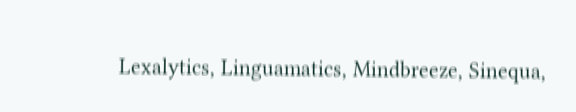Lexalytics, Linguamatics, Mindbreeze, Sinequa,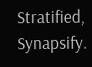Stratified, Synapsify.